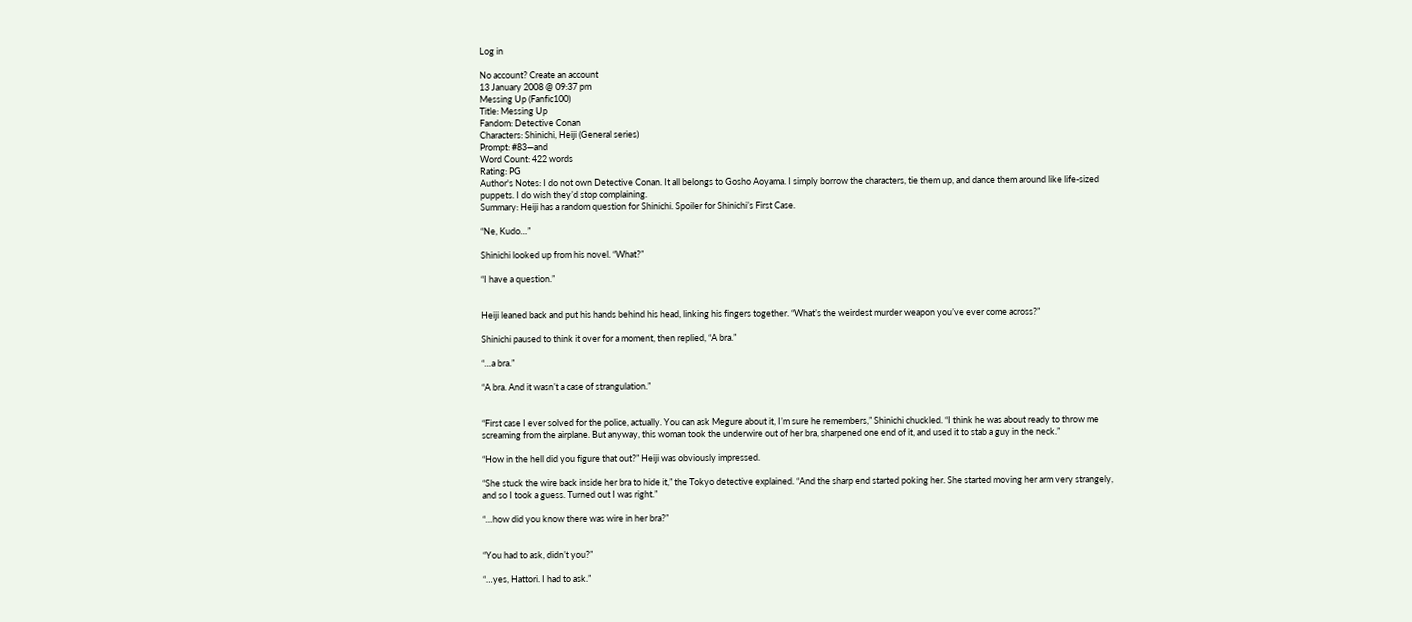Log in

No account? Create an account
13 January 2008 @ 09:37 pm
Messing Up (Fanfic100)
Title: Messing Up
Fandom: Detective Conan
Characters: Shinichi, Heiji (General series)
Prompt: #83—and
Word Count: 422 words
Rating: PG
Author's Notes: I do not own Detective Conan. It all belongs to Gosho Aoyama. I simply borrow the characters, tie them up, and dance them around like life-sized puppets. I do wish they’d stop complaining.
Summary: Heiji has a random question for Shinichi. Spoiler for Shinichi’s First Case.

“Ne, Kudo…”

Shinichi looked up from his novel. “What?”

“I have a question.”


Heiji leaned back and put his hands behind his head, linking his fingers together. “What’s the weirdest murder weapon you’ve ever come across?”

Shinichi paused to think it over for a moment, then replied, “A bra.”

“…a bra.”

“A bra. And it wasn’t a case of strangulation.”


“First case I ever solved for the police, actually. You can ask Megure about it, I’m sure he remembers,” Shinichi chuckled. “I think he was about ready to throw me screaming from the airplane. But anyway, this woman took the underwire out of her bra, sharpened one end of it, and used it to stab a guy in the neck.”

“How in the hell did you figure that out?” Heiji was obviously impressed.

“She stuck the wire back inside her bra to hide it,” the Tokyo detective explained. “And the sharp end started poking her. She started moving her arm very strangely, and so I took a guess. Turned out I was right.”

“…how did you know there was wire in her bra?”


“You had to ask, didn’t you?”

“…yes, Hattori. I had to ask.”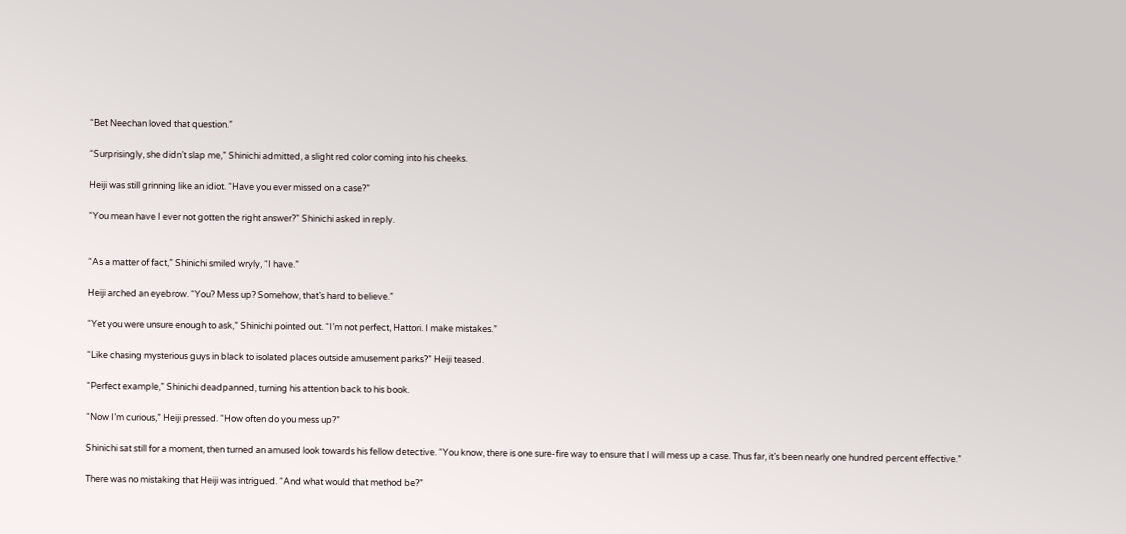“Bet Neechan loved that question.”

“Surprisingly, she didn’t slap me,” Shinichi admitted, a slight red color coming into his cheeks.

Heiji was still grinning like an idiot. “Have you ever missed on a case?”

“You mean have I ever not gotten the right answer?” Shinichi asked in reply.


“As a matter of fact,” Shinichi smiled wryly, “I have.”

Heiji arched an eyebrow. “You? Mess up? Somehow, that’s hard to believe.”

“Yet you were unsure enough to ask,” Shinichi pointed out. “I’m not perfect, Hattori. I make mistakes.”

“Like chasing mysterious guys in black to isolated places outside amusement parks?” Heiji teased.

“Perfect example,” Shinichi deadpanned, turning his attention back to his book.

“Now I’m curious,” Heiji pressed. “How often do you mess up?”

Shinichi sat still for a moment, then turned an amused look towards his fellow detective. “You know, there is one sure-fire way to ensure that I will mess up a case. Thus far, it’s been nearly one hundred percent effective.”

There was no mistaking that Heiji was intrigued. “And what would that method be?”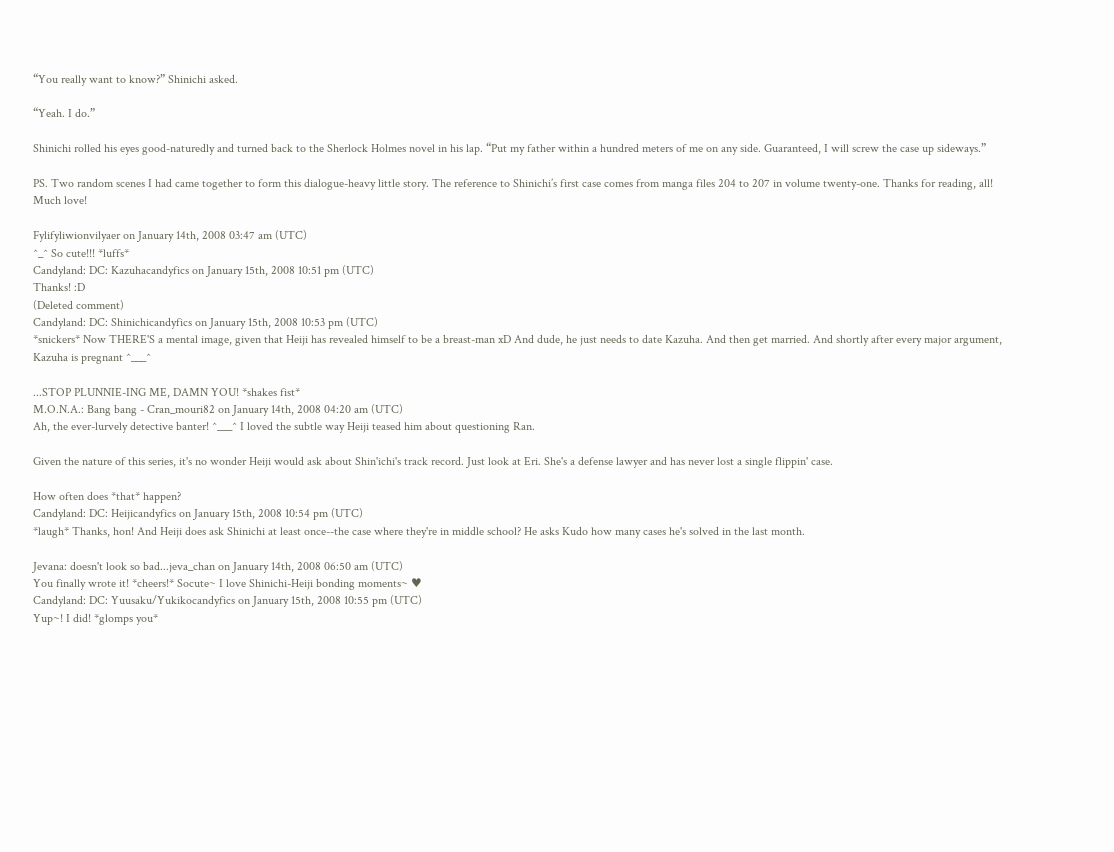“You really want to know?” Shinichi asked.

“Yeah. I do.”

Shinichi rolled his eyes good-naturedly and turned back to the Sherlock Holmes novel in his lap. “Put my father within a hundred meters of me on any side. Guaranteed, I will screw the case up sideways.”

PS. Two random scenes I had came together to form this dialogue-heavy little story. The reference to Shinichi’s first case comes from manga files 204 to 207 in volume twenty-one. Thanks for reading, all! Much love!

Fylifyliwionvilyaer on January 14th, 2008 03:47 am (UTC)
^_^ So cute!!! *luffs*
Candyland: DC: Kazuhacandyfics on January 15th, 2008 10:51 pm (UTC)
Thanks! :D
(Deleted comment)
Candyland: DC: Shinichicandyfics on January 15th, 2008 10:53 pm (UTC)
*snickers* Now THERE'S a mental image, given that Heiji has revealed himself to be a breast-man xD And dude, he just needs to date Kazuha. And then get married. And shortly after every major argument, Kazuha is pregnant ^___^

...STOP PLUNNIE-ING ME, DAMN YOU! *shakes fist*
M.O.N.A.: Bang bang - Cran_mouri82 on January 14th, 2008 04:20 am (UTC)
Ah, the ever-lurvely detective banter! ^___^ I loved the subtle way Heiji teased him about questioning Ran.

Given the nature of this series, it's no wonder Heiji would ask about Shin'ichi's track record. Just look at Eri. She's a defense lawyer and has never lost a single flippin' case.

How often does *that* happen?
Candyland: DC: Heijicandyfics on January 15th, 2008 10:54 pm (UTC)
*laugh* Thanks, hon! And Heiji does ask Shinichi at least once--the case where they're in middle school? He asks Kudo how many cases he's solved in the last month.

Jevana: doesn't look so bad...jeva_chan on January 14th, 2008 06:50 am (UTC)
You finally wrote it! *cheers!* Socute~ I love Shinichi-Heiji bonding moments~ ♥
Candyland: DC: Yuusaku/Yukikocandyfics on January 15th, 2008 10:55 pm (UTC)
Yup~! I did! *glomps you*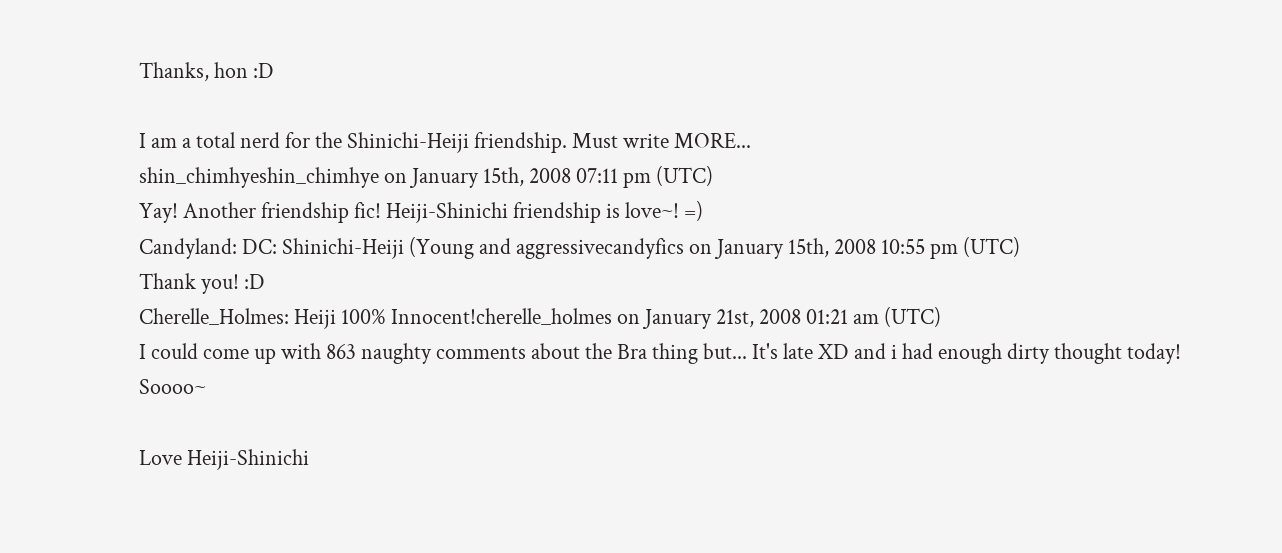Thanks, hon :D

I am a total nerd for the Shinichi-Heiji friendship. Must write MORE...
shin_chimhyeshin_chimhye on January 15th, 2008 07:11 pm (UTC)
Yay! Another friendship fic! Heiji-Shinichi friendship is love~! =)
Candyland: DC: Shinichi-Heiji (Young and aggressivecandyfics on January 15th, 2008 10:55 pm (UTC)
Thank you! :D
Cherelle_Holmes: Heiji 100% Innocent!cherelle_holmes on January 21st, 2008 01:21 am (UTC)
I could come up with 863 naughty comments about the Bra thing but... It's late XD and i had enough dirty thought today! Soooo~

Love Heiji-Shinichi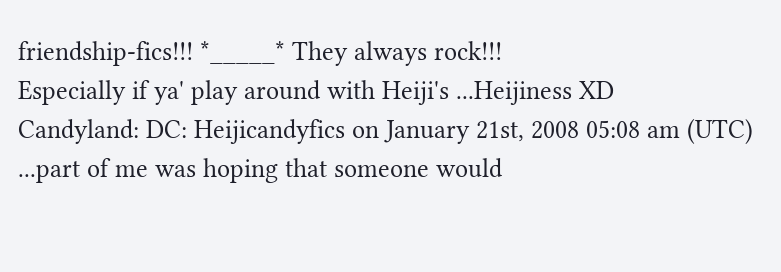friendship-fics!!! *_____* They always rock!!!
Especially if ya' play around with Heiji's ...Heijiness XD
Candyland: DC: Heijicandyfics on January 21st, 2008 05:08 am (UTC)
...part of me was hoping that someone would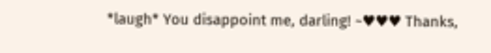*laugh* You disappoint me, darling! ~♥♥♥ Thanks,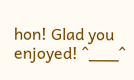hon! Glad you enjoyed! ^___^